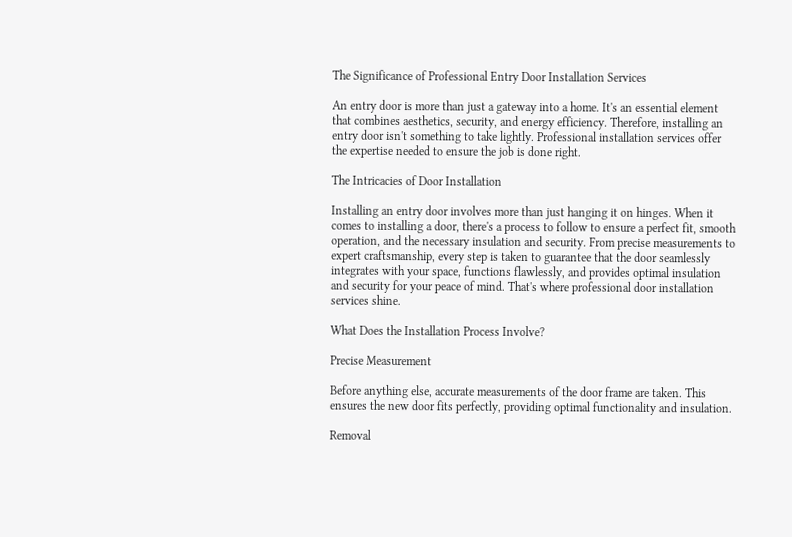The Significance of Professional Entry Door Installation Services

An entry door is more than just a gateway into a home. It's an essential element that combines aesthetics, security, and energy efficiency. Therefore, installing an entry door isn't something to take lightly. Professional installation services offer the expertise needed to ensure the job is done right.

The Intricacies of Door Installation

Installing an entry door involves more than just hanging it on hinges. When it comes to installing a door, there's a process to follow to ensure a perfect fit, smooth operation, and the necessary insulation and security. From precise measurements to expert craftsmanship, every step is taken to guarantee that the door seamlessly integrates with your space, functions flawlessly, and provides optimal insulation and security for your peace of mind. That's where professional door installation services shine.

What Does the Installation Process Involve?

Precise Measurement

Before anything else, accurate measurements of the door frame are taken. This ensures the new door fits perfectly, providing optimal functionality and insulation.

Removal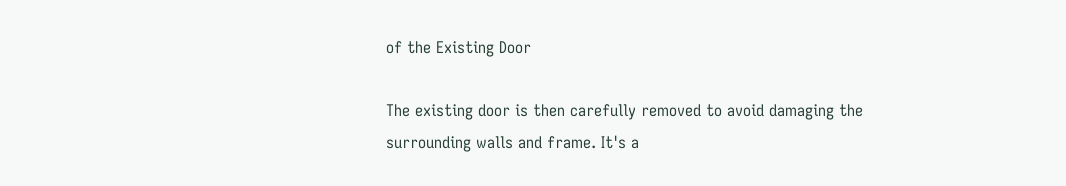of the Existing Door

The existing door is then carefully removed to avoid damaging the surrounding walls and frame. It's a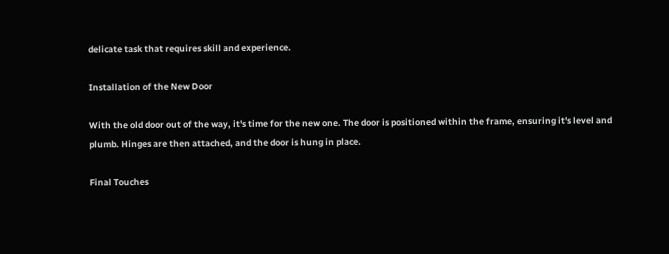delicate task that requires skill and experience.

Installation of the New Door

With the old door out of the way, it's time for the new one. The door is positioned within the frame, ensuring it's level and plumb. Hinges are then attached, and the door is hung in place.

Final Touches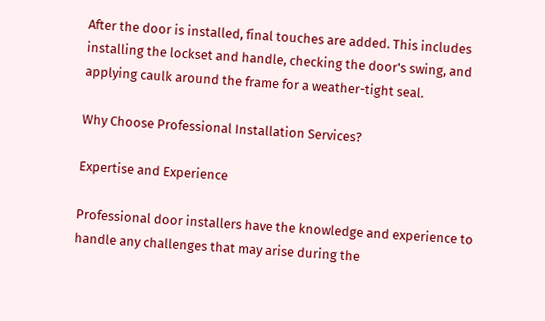After the door is installed, final touches are added. This includes installing the lockset and handle, checking the door's swing, and applying caulk around the frame for a weather-tight seal.

Why Choose Professional Installation Services?

Expertise and Experience

Professional door installers have the knowledge and experience to handle any challenges that may arise during the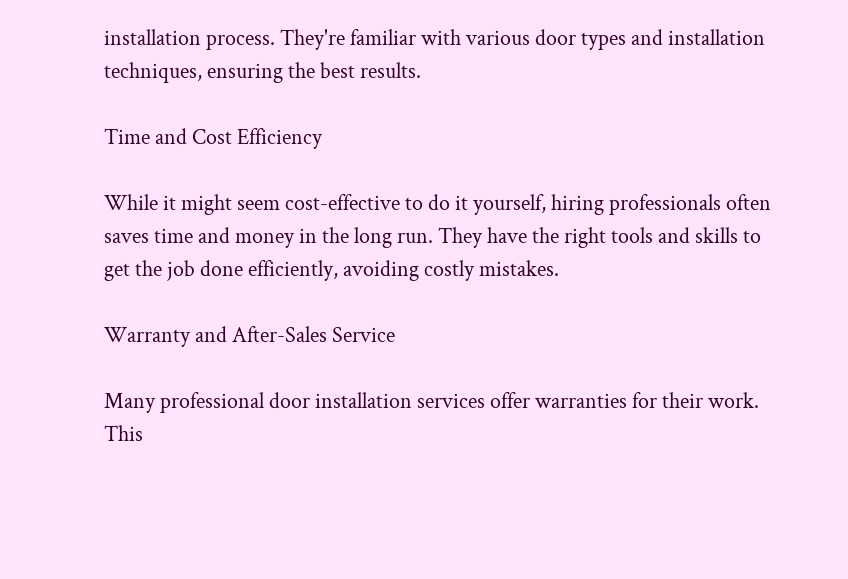installation process. They're familiar with various door types and installation techniques, ensuring the best results.

Time and Cost Efficiency

While it might seem cost-effective to do it yourself, hiring professionals often saves time and money in the long run. They have the right tools and skills to get the job done efficiently, avoiding costly mistakes.

Warranty and After-Sales Service

Many professional door installation services offer warranties for their work. This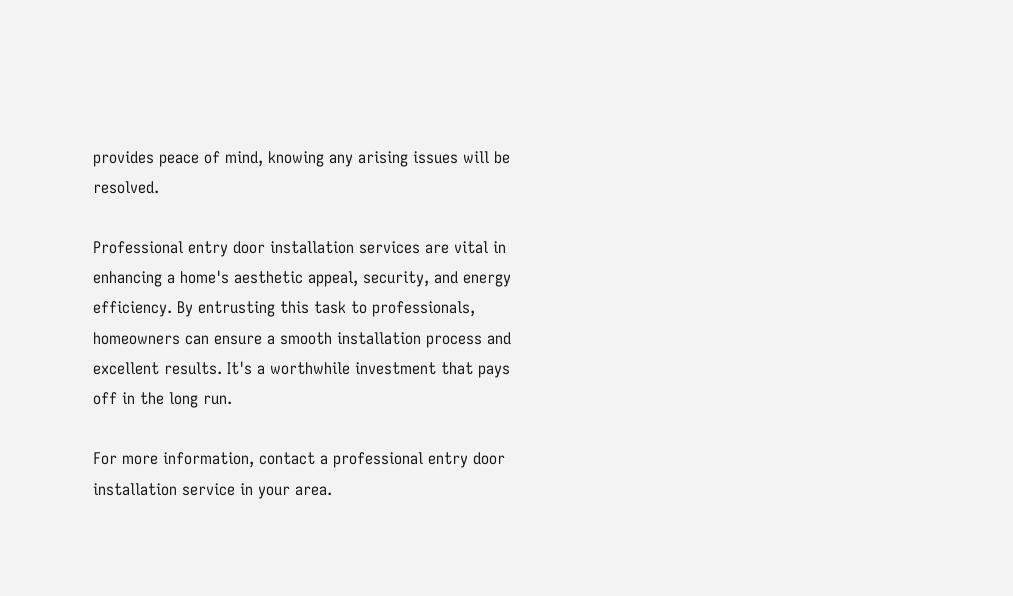provides peace of mind, knowing any arising issues will be resolved.

Professional entry door installation services are vital in enhancing a home's aesthetic appeal, security, and energy efficiency. By entrusting this task to professionals, homeowners can ensure a smooth installation process and excellent results. It's a worthwhile investment that pays off in the long run.

For more information, contact a professional entry door installation service in your area.